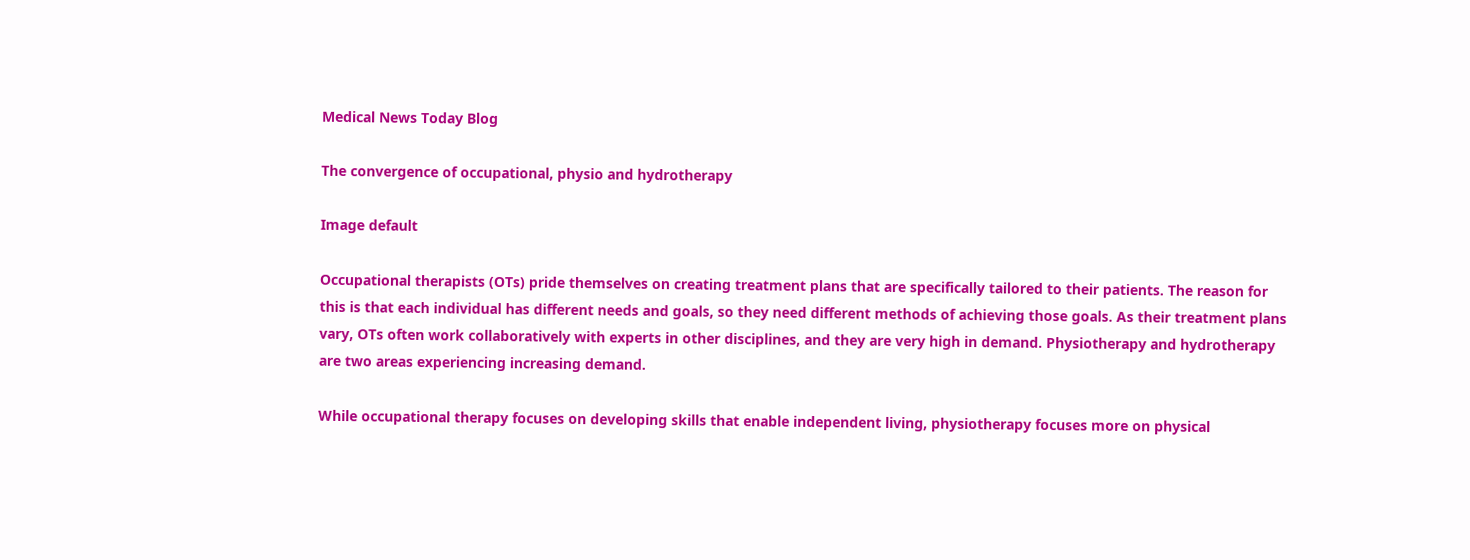Medical News Today Blog

The convergence of occupational, physio and hydrotherapy

Image default

Occupational therapists (OTs) pride themselves on creating treatment plans that are specifically tailored to their patients. The reason for this is that each individual has different needs and goals, so they need different methods of achieving those goals. As their treatment plans vary, OTs often work collaboratively with experts in other disciplines, and they are very high in demand. Physiotherapy and hydrotherapy are two areas experiencing increasing demand.

While occupational therapy focuses on developing skills that enable independent living, physiotherapy focuses more on physical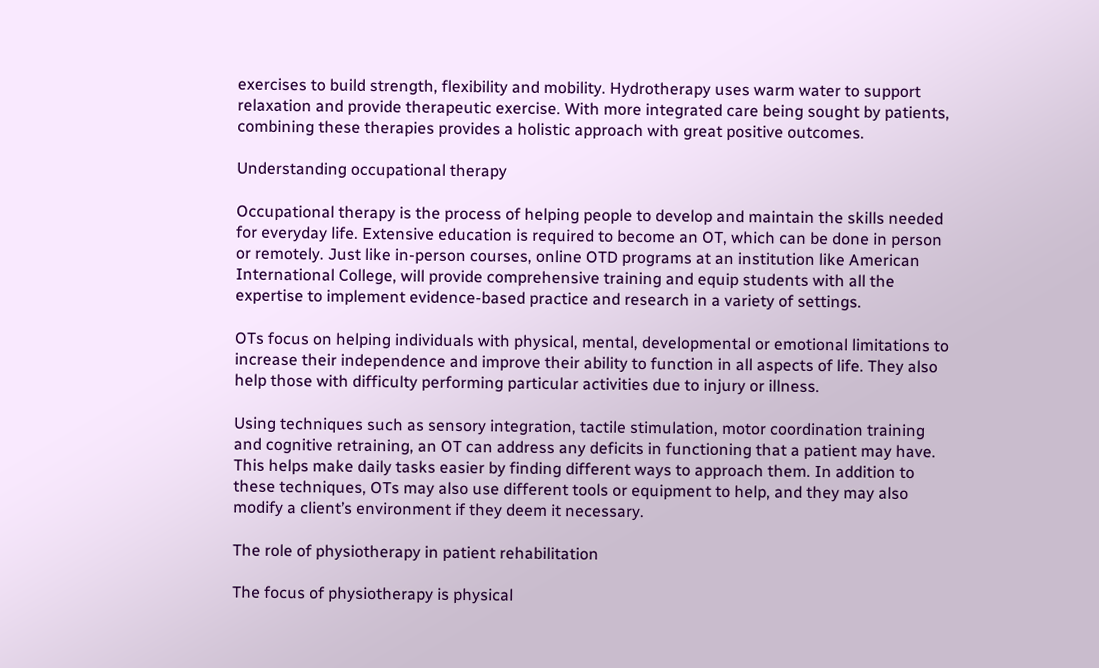exercises to build strength, flexibility and mobility. Hydrotherapy uses warm water to support relaxation and provide therapeutic exercise. With more integrated care being sought by patients, combining these therapies provides a holistic approach with great positive outcomes.

Understanding occupational therapy

Occupational therapy is the process of helping people to develop and maintain the skills needed for everyday life. Extensive education is required to become an OT, which can be done in person or remotely. Just like in-person courses, online OTD programs at an institution like American International College, will provide comprehensive training and equip students with all the expertise to implement evidence-based practice and research in a variety of settings.

OTs focus on helping individuals with physical, mental, developmental or emotional limitations to increase their independence and improve their ability to function in all aspects of life. They also help those with difficulty performing particular activities due to injury or illness.

Using techniques such as sensory integration, tactile stimulation, motor coordination training and cognitive retraining, an OT can address any deficits in functioning that a patient may have. This helps make daily tasks easier by finding different ways to approach them. In addition to these techniques, OTs may also use different tools or equipment to help, and they may also modify a client’s environment if they deem it necessary.

The role of physiotherapy in patient rehabilitation

The focus of physiotherapy is physical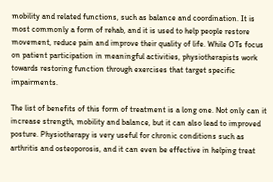mobility and related functions, such as balance and coordination. It is most commonly a form of rehab, and it is used to help people restore movement, reduce pain and improve their quality of life. While OTs focus on patient participation in meaningful activities, physiotherapists work towards restoring function through exercises that target specific impairments.

The list of benefits of this form of treatment is a long one. Not only can it increase strength, mobility and balance, but it can also lead to improved posture. Physiotherapy is very useful for chronic conditions such as arthritis and osteoporosis, and it can even be effective in helping treat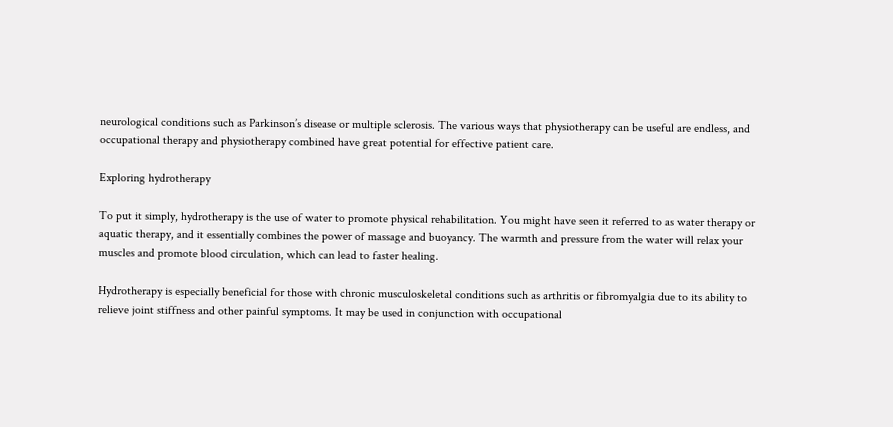neurological conditions such as Parkinson’s disease or multiple sclerosis. The various ways that physiotherapy can be useful are endless, and occupational therapy and physiotherapy combined have great potential for effective patient care.

Exploring hydrotherapy

To put it simply, hydrotherapy is the use of water to promote physical rehabilitation. You might have seen it referred to as water therapy or aquatic therapy, and it essentially combines the power of massage and buoyancy. The warmth and pressure from the water will relax your muscles and promote blood circulation, which can lead to faster healing.

Hydrotherapy is especially beneficial for those with chronic musculoskeletal conditions such as arthritis or fibromyalgia due to its ability to relieve joint stiffness and other painful symptoms. It may be used in conjunction with occupational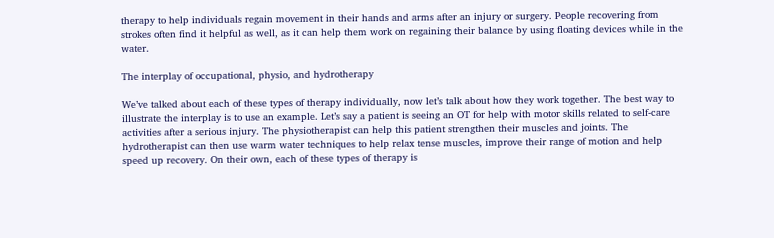therapy to help individuals regain movement in their hands and arms after an injury or surgery. People recovering from strokes often find it helpful as well, as it can help them work on regaining their balance by using floating devices while in the water.

The interplay of occupational, physio, and hydrotherapy

We’ve talked about each of these types of therapy individually, now let’s talk about how they work together. The best way to illustrate the interplay is to use an example. Let’s say a patient is seeing an OT for help with motor skills related to self-care activities after a serious injury. The physiotherapist can help this patient strengthen their muscles and joints. The hydrotherapist can then use warm water techniques to help relax tense muscles, improve their range of motion and help speed up recovery. On their own, each of these types of therapy is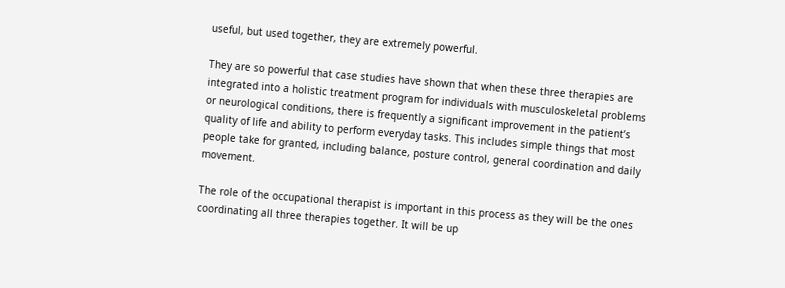useful, but used together, they are extremely powerful.

They are so powerful that case studies have shown that when these three therapies are integrated into a holistic treatment program for individuals with musculoskeletal problems or neurological conditions, there is frequently a significant improvement in the patient’s quality of life and ability to perform everyday tasks. This includes simple things that most people take for granted, including balance, posture control, general coordination and daily movement.

The role of the occupational therapist is important in this process as they will be the ones coordinating all three therapies together. It will be up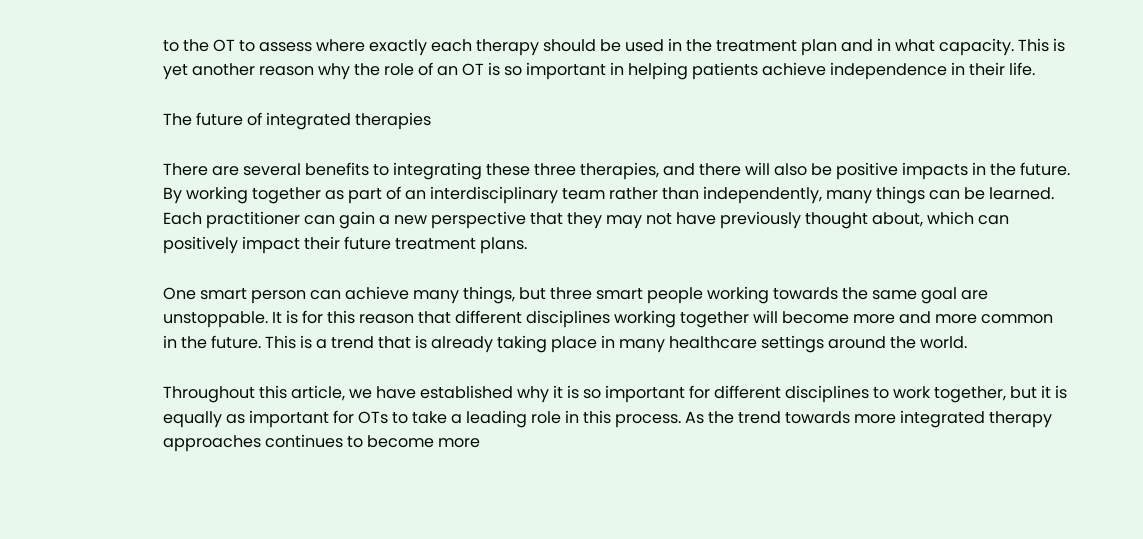to the OT to assess where exactly each therapy should be used in the treatment plan and in what capacity. This is yet another reason why the role of an OT is so important in helping patients achieve independence in their life.

The future of integrated therapies

There are several benefits to integrating these three therapies, and there will also be positive impacts in the future. By working together as part of an interdisciplinary team rather than independently, many things can be learned. Each practitioner can gain a new perspective that they may not have previously thought about, which can positively impact their future treatment plans.

One smart person can achieve many things, but three smart people working towards the same goal are unstoppable. It is for this reason that different disciplines working together will become more and more common in the future. This is a trend that is already taking place in many healthcare settings around the world.

Throughout this article, we have established why it is so important for different disciplines to work together, but it is equally as important for OTs to take a leading role in this process. As the trend towards more integrated therapy approaches continues to become more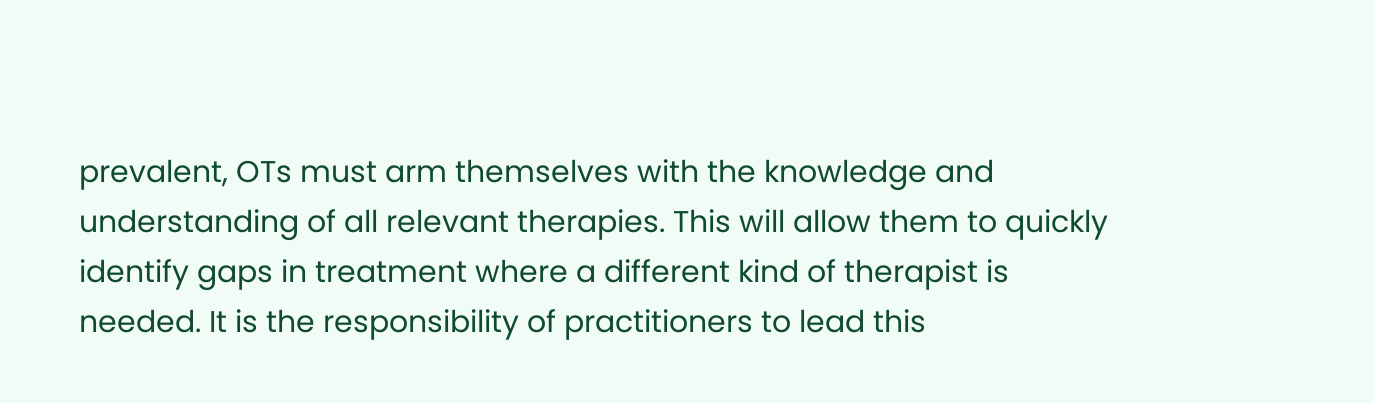prevalent, OTs must arm themselves with the knowledge and understanding of all relevant therapies. This will allow them to quickly identify gaps in treatment where a different kind of therapist is needed. It is the responsibility of practitioners to lead this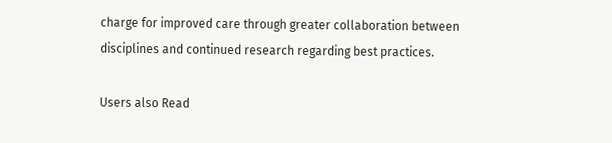charge for improved care through greater collaboration between disciplines and continued research regarding best practices.

Users also Read